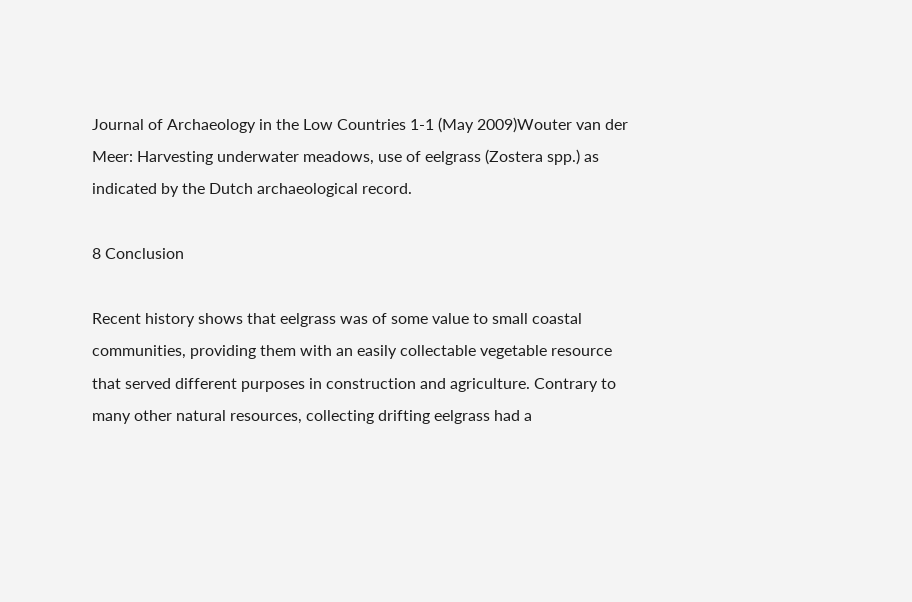Journal of Archaeology in the Low Countries 1-1 (May 2009)Wouter van der Meer: Harvesting underwater meadows, use of eelgrass (Zostera spp.) as indicated by the Dutch archaeological record.

8 Conclusion

Recent history shows that eelgrass was of some value to small coastal communities, providing them with an easily collectable vegetable resource that served different purposes in construction and agriculture. Contrary to many other natural resources, collecting drifting eelgrass had a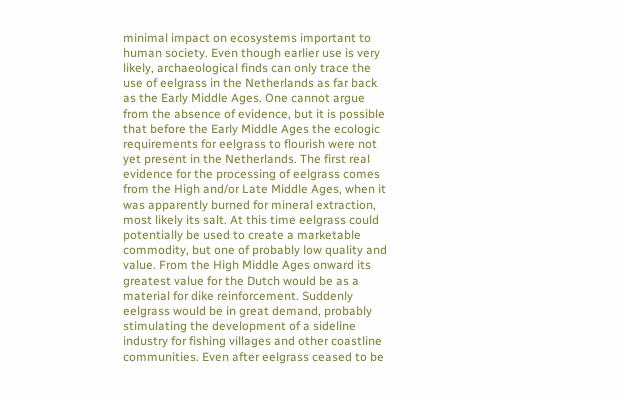minimal impact on ecosystems important to human society. Even though earlier use is very likely, archaeological finds can only trace the use of eelgrass in the Netherlands as far back as the Early Middle Ages. One cannot argue from the absence of evidence, but it is possible that before the Early Middle Ages the ecologic requirements for eelgrass to flourish were not yet present in the Netherlands. The first real evidence for the processing of eelgrass comes from the High and/or Late Middle Ages, when it was apparently burned for mineral extraction, most likely its salt. At this time eelgrass could potentially be used to create a marketable commodity, but one of probably low quality and value. From the High Middle Ages onward its greatest value for the Dutch would be as a material for dike reinforcement. Suddenly eelgrass would be in great demand, probably stimulating the development of a sideline industry for fishing villages and other coastline communities. Even after eelgrass ceased to be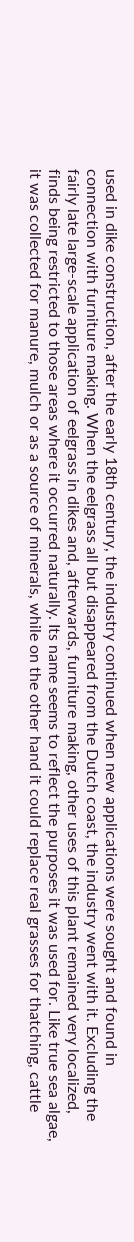used in dike construction, after the early 18th century, the industry continued when new applications were sought and found in connection with furniture making. When the eelgrass all but disappeared from the Dutch coast, the industry went with it. Excluding the fairly late large-scale application of eelgrass in dikes and, afterwards, furniture making, other uses of this plant remained very localized, finds being restricted to those areas where it occurred naturally. Its name seems to reflect the purposes it was used for. Like true sea algae, it was collected for manure, mulch or as a source of minerals, while on the other hand it could replace real grasses for thatching, cattle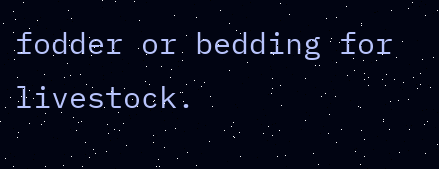fodder or bedding for livestock.